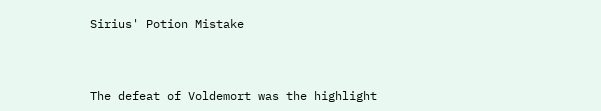Sirius' Potion Mistake



The defeat of Voldemort was the highlight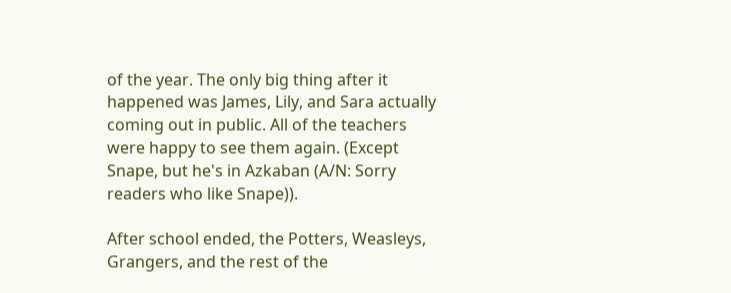of the year. The only big thing after it happened was James, Lily, and Sara actually coming out in public. All of the teachers were happy to see them again. (Except Snape, but he's in Azkaban (A/N: Sorry readers who like Snape)).

After school ended, the Potters, Weasleys, Grangers, and the rest of the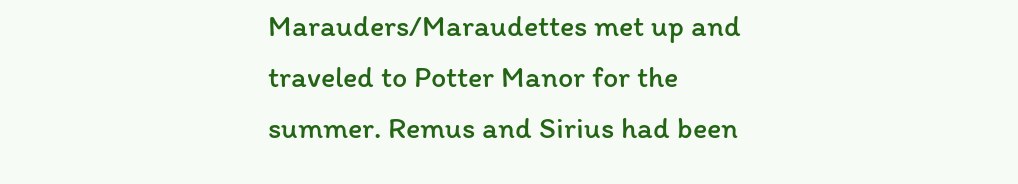Marauders/Maraudettes met up and traveled to Potter Manor for the summer. Remus and Sirius had been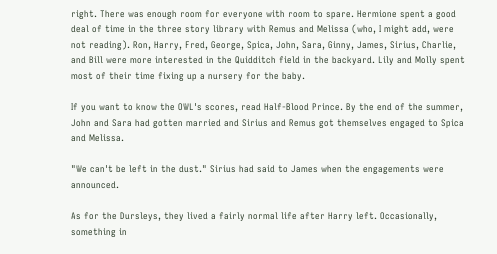right. There was enough room for everyone with room to spare. Hermione spent a good deal of time in the three story library with Remus and Melissa (who, I might add, were not reading). Ron, Harry, Fred, George, Spica, John, Sara, Ginny, James, Sirius, Charlie, and Bill were more interested in the Quidditch field in the backyard. Lily and Molly spent most of their time fixing up a nursery for the baby.

If you want to know the OWL's scores, read Half-Blood Prince. By the end of the summer, John and Sara had gotten married and Sirius and Remus got themselves engaged to Spica and Melissa.

"We can't be left in the dust." Sirius had said to James when the engagements were announced.

As for the Dursleys, they lived a fairly normal life after Harry left. Occasionally, something in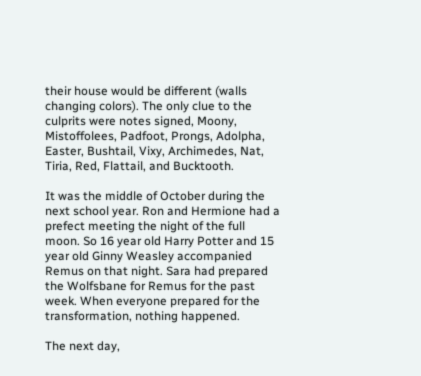their house would be different (walls changing colors). The only clue to the culprits were notes signed, Moony, Mistoffolees, Padfoot, Prongs, Adolpha, Easter, Bushtail, Vixy, Archimedes, Nat, Tiria, Red, Flattail, and Bucktooth.

It was the middle of October during the next school year. Ron and Hermione had a prefect meeting the night of the full moon. So 16 year old Harry Potter and 15 year old Ginny Weasley accompanied Remus on that night. Sara had prepared the Wolfsbane for Remus for the past week. When everyone prepared for the transformation, nothing happened.

The next day,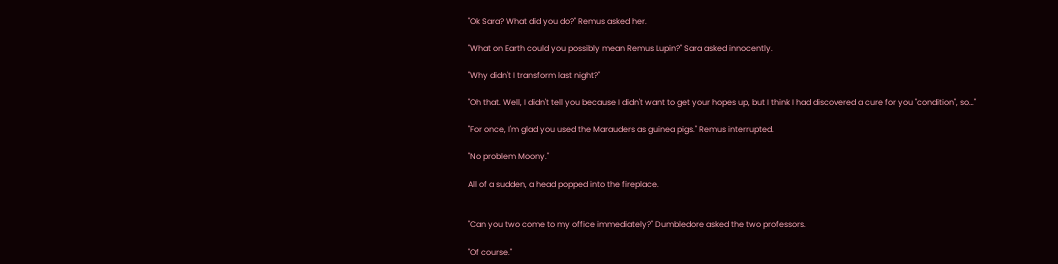"Ok Sara? What did you do?" Remus asked her.

"What on Earth could you possibly mean Remus Lupin?" Sara asked innocently.

"Why didn't I transform last night?"

"Oh that. Well, I didn't tell you because I didn't want to get your hopes up, but I think I had discovered a cure for you "condition", so…"

"For once, I'm glad you used the Marauders as guinea pigs." Remus interrupted.

"No problem Moony."

All of a sudden, a head popped into the fireplace.


"Can you two come to my office immediately?" Dumbledore asked the two professors.

"Of course."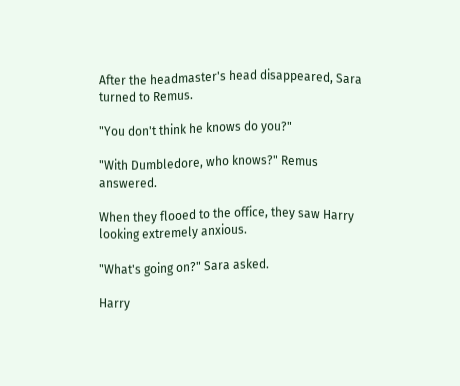After the headmaster's head disappeared, Sara turned to Remus.

"You don't think he knows do you?"

"With Dumbledore, who knows?" Remus answered.

When they flooed to the office, they saw Harry looking extremely anxious.

"What's going on?" Sara asked.

Harry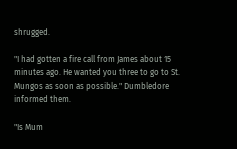shrugged.

"I had gotten a fire call from James about 15 minutes ago. He wanted you three to go to St. Mungos as soon as possible." Dumbledore informed them.

"Is Mum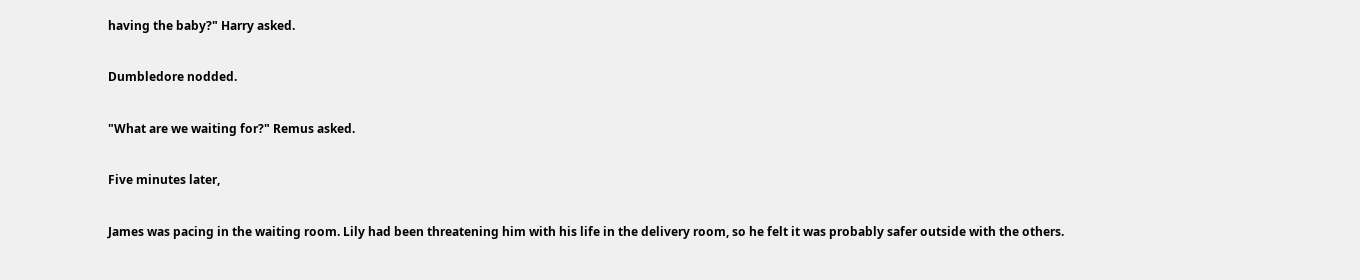having the baby?" Harry asked.

Dumbledore nodded.

"What are we waiting for?" Remus asked.

Five minutes later,

James was pacing in the waiting room. Lily had been threatening him with his life in the delivery room, so he felt it was probably safer outside with the others.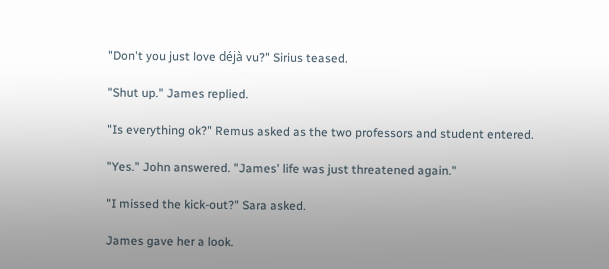"Don't you just love déjà vu?" Sirius teased.

"Shut up." James replied.

"Is everything ok?" Remus asked as the two professors and student entered.

"Yes." John answered. "James' life was just threatened again."

"I missed the kick-out?" Sara asked.

James gave her a look.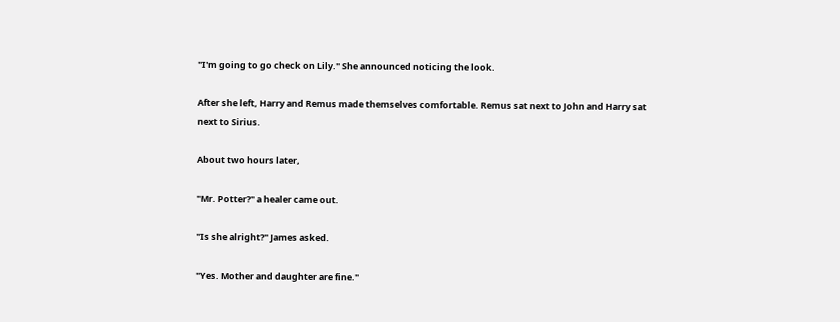"I'm going to go check on Lily." She announced noticing the look.

After she left, Harry and Remus made themselves comfortable. Remus sat next to John and Harry sat next to Sirius.

About two hours later,

"Mr. Potter?" a healer came out.

"Is she alright?" James asked.

"Yes. Mother and daughter are fine."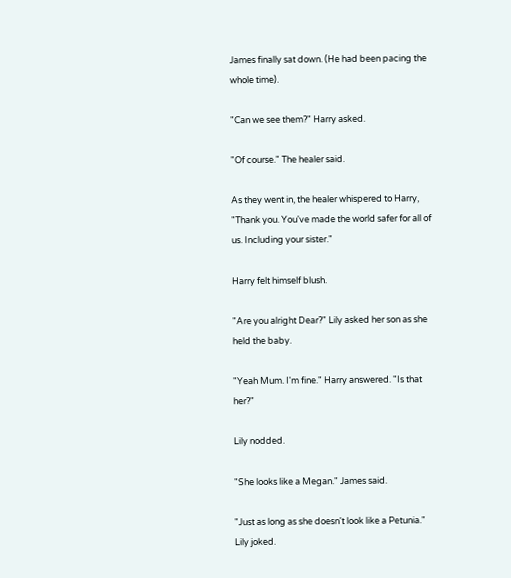James finally sat down. (He had been pacing the whole time).

"Can we see them?" Harry asked.

"Of course." The healer said.

As they went in, the healer whispered to Harry, "Thank you. You've made the world safer for all of us. Including your sister."

Harry felt himself blush.

"Are you alright Dear?" Lily asked her son as she held the baby.

"Yeah Mum. I'm fine." Harry answered. "Is that her?"

Lily nodded.

"She looks like a Megan." James said.

"Just as long as she doesn't look like a Petunia." Lily joked.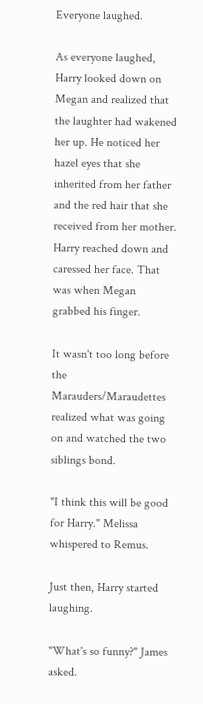Everyone laughed.

As everyone laughed, Harry looked down on Megan and realized that the laughter had wakened her up. He noticed her hazel eyes that she inherited from her father and the red hair that she received from her mother. Harry reached down and caressed her face. That was when Megan grabbed his finger.

It wasn't too long before the Marauders/Maraudettes realized what was going on and watched the two siblings bond.

"I think this will be good for Harry." Melissa whispered to Remus.

Just then, Harry started laughing.

"What's so funny?" James asked.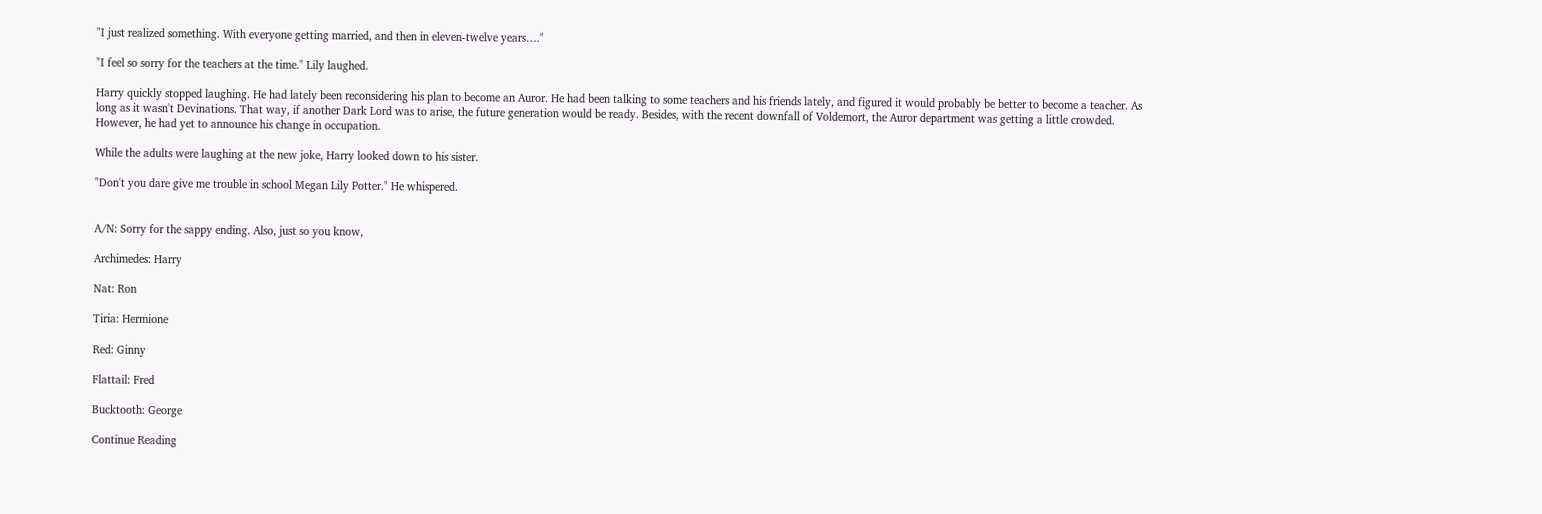"I just realized something. With everyone getting married, and then in eleven-twelve years…."

"I feel so sorry for the teachers at the time." Lily laughed.

Harry quickly stopped laughing. He had lately been reconsidering his plan to become an Auror. He had been talking to some teachers and his friends lately, and figured it would probably be better to become a teacher. As long as it wasn't Devinations. That way, if another Dark Lord was to arise, the future generation would be ready. Besides, with the recent downfall of Voldemort, the Auror department was getting a little crowded. However, he had yet to announce his change in occupation.

While the adults were laughing at the new joke, Harry looked down to his sister.

"Don't you dare give me trouble in school Megan Lily Potter." He whispered.


A/N: Sorry for the sappy ending. Also, just so you know,

Archimedes: Harry

Nat: Ron

Tiria: Hermione

Red: Ginny

Flattail: Fred

Bucktooth: George

Continue Reading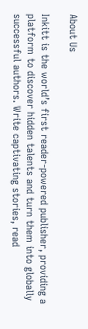About Us

Inkitt is the world’s first reader-powered publisher, providing a platform to discover hidden talents and turn them into globally successful authors. Write captivating stories, read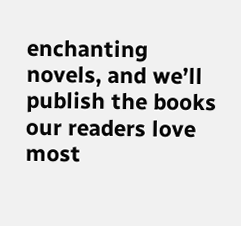enchanting novels, and we’ll publish the books our readers love most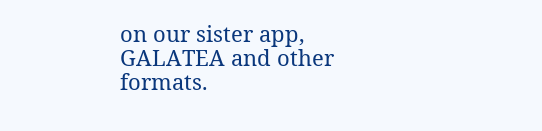on our sister app, GALATEA and other formats.